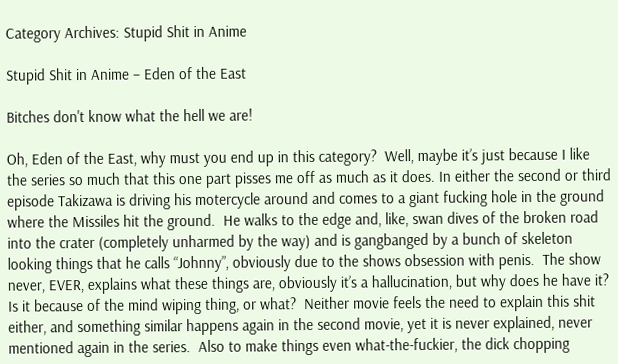Category Archives: Stupid Shit in Anime

Stupid Shit in Anime – Eden of the East

Bitches don't know what the hell we are!

Oh, Eden of the East, why must you end up in this category?  Well, maybe it’s just because I like the series so much that this one part pisses me off as much as it does. In either the second or third episode Takizawa is driving his motercycle around and comes to a giant fucking hole in the ground where the Missiles hit the ground.  He walks to the edge and, like, swan dives of the broken road into the crater (completely unharmed by the way) and is gangbanged by a bunch of skeleton looking things that he calls “Johnny”, obviously due to the shows obsession with penis.  The show never, EVER, explains what these things are, obviously it’s a hallucination, but why does he have it? Is it because of the mind wiping thing, or what?  Neither movie feels the need to explain this shit either, and something similar happens again in the second movie, yet it is never explained, never mentioned again in the series.  Also to make things even what-the-fuckier, the dick chopping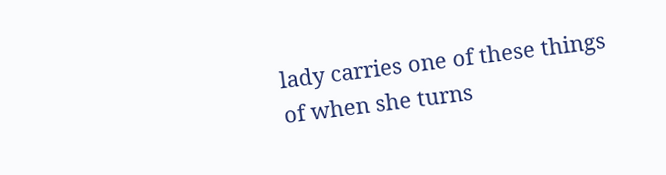lady carries one of these things of when she turns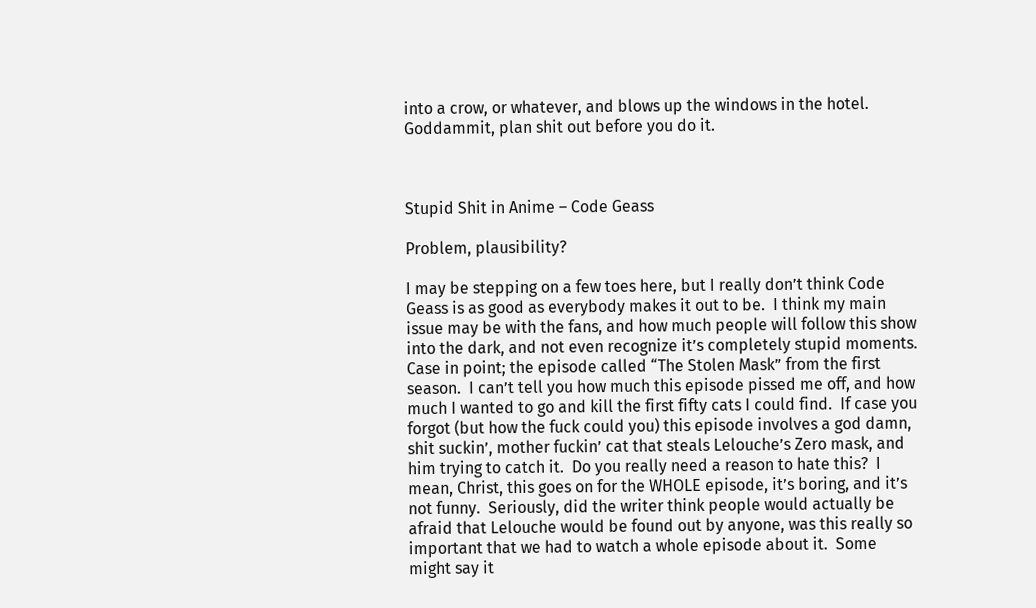into a crow, or whatever, and blows up the windows in the hotel.  Goddammit, plan shit out before you do it.



Stupid Shit in Anime – Code Geass

Problem, plausibility?

I may be stepping on a few toes here, but I really don’t think Code Geass is as good as everybody makes it out to be.  I think my main issue may be with the fans, and how much people will follow this show into the dark, and not even recognize it’s completely stupid moments.  Case in point; the episode called “The Stolen Mask” from the first season.  I can’t tell you how much this episode pissed me off, and how much I wanted to go and kill the first fifty cats I could find.  If case you forgot (but how the fuck could you) this episode involves a god damn, shit suckin’, mother fuckin’ cat that steals Lelouche’s Zero mask, and him trying to catch it.  Do you really need a reason to hate this?  I mean, Christ, this goes on for the WHOLE episode, it’s boring, and it’s not funny.  Seriously, did the writer think people would actually be afraid that Lelouche would be found out by anyone, was this really so important that we had to watch a whole episode about it.  Some might say it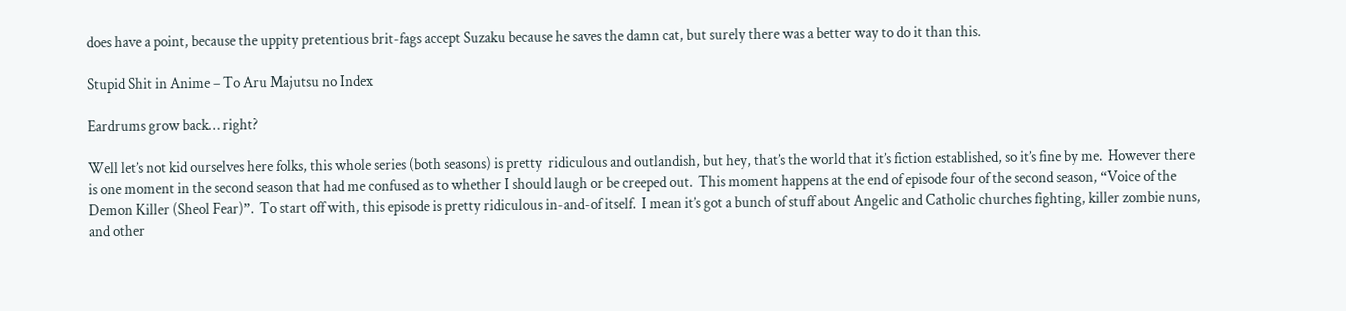does have a point, because the uppity pretentious brit-fags accept Suzaku because he saves the damn cat, but surely there was a better way to do it than this.

Stupid Shit in Anime – To Aru Majutsu no Index

Eardrums grow back… right?

Well let’s not kid ourselves here folks, this whole series (both seasons) is pretty  ridiculous and outlandish, but hey, that’s the world that it’s fiction established, so it’s fine by me.  However there is one moment in the second season that had me confused as to whether I should laugh or be creeped out.  This moment happens at the end of episode four of the second season, “Voice of the Demon Killer (Sheol Fear)”.  To start off with, this episode is pretty ridiculous in-and-of itself.  I mean it’s got a bunch of stuff about Angelic and Catholic churches fighting, killer zombie nuns, and other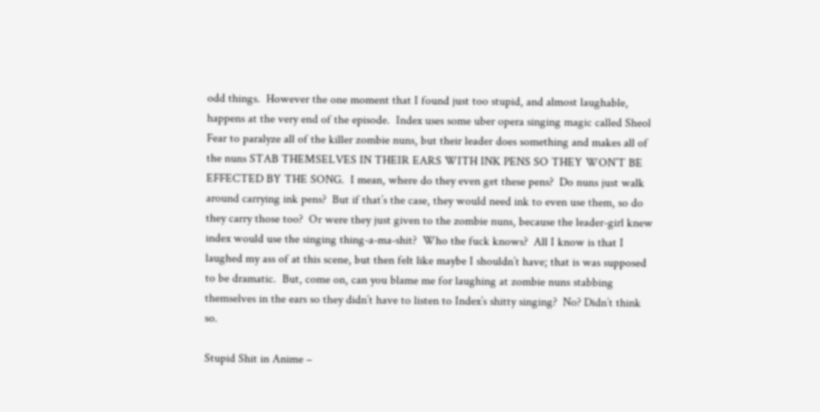odd things.  However the one moment that I found just too stupid, and almost laughable, happens at the very end of the episode.  Index uses some uber opera singing magic called Sheol Fear to paralyze all of the killer zombie nuns, but their leader does something and makes all of the nuns STAB THEMSELVES IN THEIR EARS WITH INK PENS SO THEY WON’T BE EFFECTED BY THE SONG.  I mean, where do they even get these pens?  Do nuns just walk around carrying ink pens?  But if that’s the case, they would need ink to even use them, so do they carry those too?  Or were they just given to the zombie nuns, because the leader-girl knew index would use the singing thing-a-ma-shit?  Who the fuck knows?  All I know is that I laughed my ass of at this scene, but then felt like maybe I shouldn’t have; that is was supposed to be dramatic.  But, come on, can you blame me for laughing at zombie nuns stabbing themselves in the ears so they didn’t have to listen to Index’s shitty singing?  No? Didn’t think so.

Stupid Shit in Anime –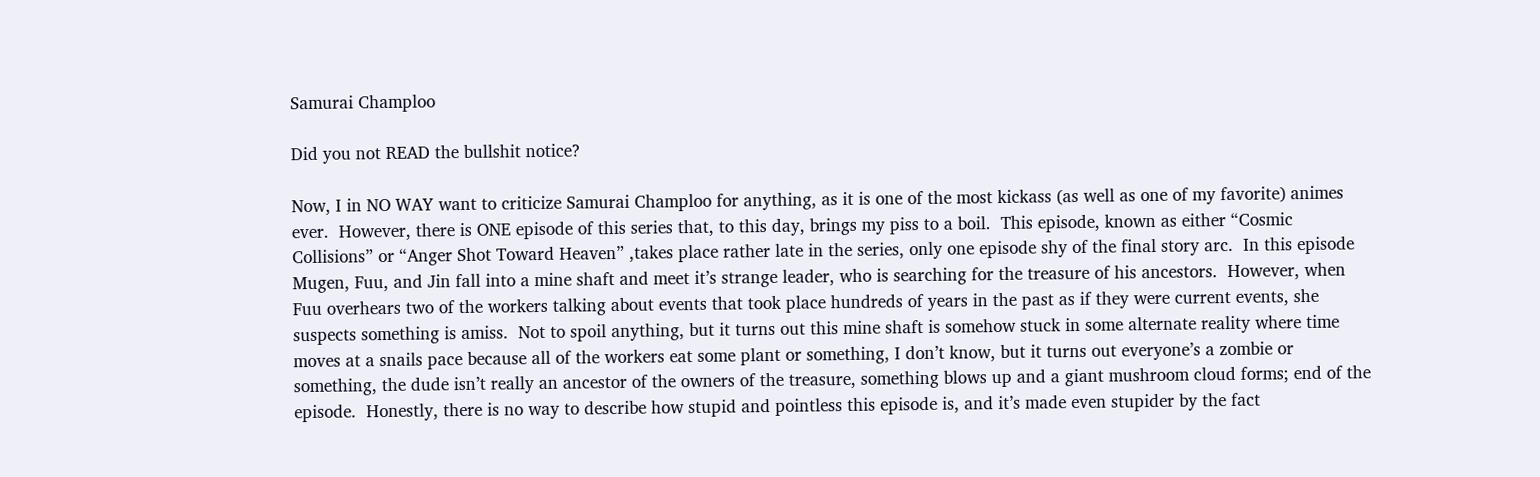Samurai Champloo

Did you not READ the bullshit notice?

Now, I in NO WAY want to criticize Samurai Champloo for anything, as it is one of the most kickass (as well as one of my favorite) animes ever.  However, there is ONE episode of this series that, to this day, brings my piss to a boil.  This episode, known as either “Cosmic Collisions” or “Anger Shot Toward Heaven” ,takes place rather late in the series, only one episode shy of the final story arc.  In this episode Mugen, Fuu, and Jin fall into a mine shaft and meet it’s strange leader, who is searching for the treasure of his ancestors.  However, when Fuu overhears two of the workers talking about events that took place hundreds of years in the past as if they were current events, she suspects something is amiss.  Not to spoil anything, but it turns out this mine shaft is somehow stuck in some alternate reality where time moves at a snails pace because all of the workers eat some plant or something, I don’t know, but it turns out everyone’s a zombie or something, the dude isn’t really an ancestor of the owners of the treasure, something blows up and a giant mushroom cloud forms; end of the episode.  Honestly, there is no way to describe how stupid and pointless this episode is, and it’s made even stupider by the fact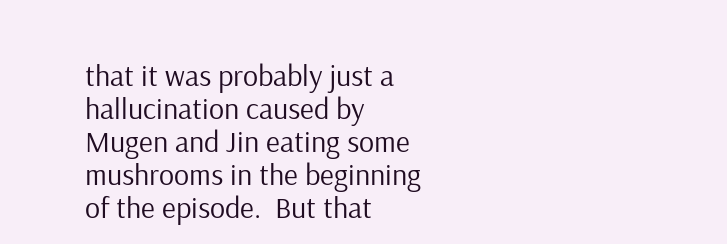that it was probably just a hallucination caused by Mugen and Jin eating some mushrooms in the beginning of the episode.  But that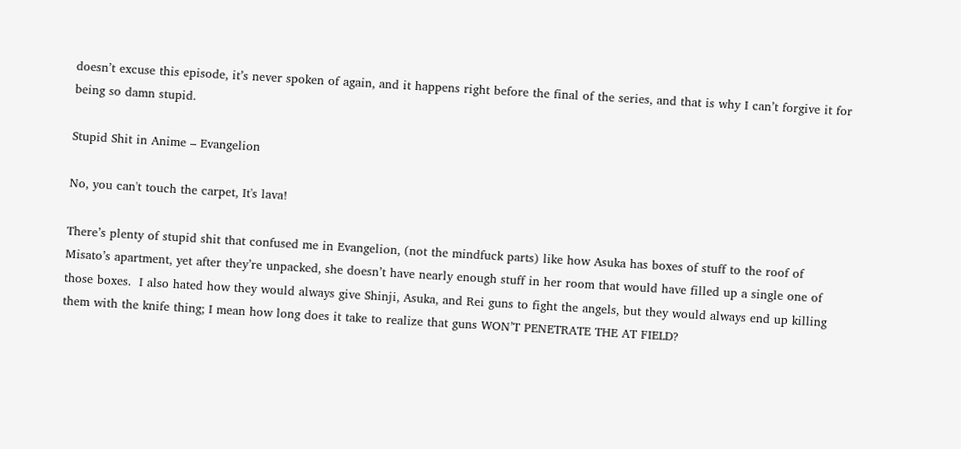doesn’t excuse this episode, it’s never spoken of again, and it happens right before the final of the series, and that is why I can’t forgive it for being so damn stupid.

Stupid Shit in Anime – Evangelion

No, you can't touch the carpet, It's lava!

There’s plenty of stupid shit that confused me in Evangelion, (not the mindfuck parts) like how Asuka has boxes of stuff to the roof of Misato’s apartment, yet after they’re unpacked, she doesn’t have nearly enough stuff in her room that would have filled up a single one of those boxes.  I also hated how they would always give Shinji, Asuka, and Rei guns to fight the angels, but they would always end up killing them with the knife thing; I mean how long does it take to realize that guns WON’T PENETRATE THE AT FIELD?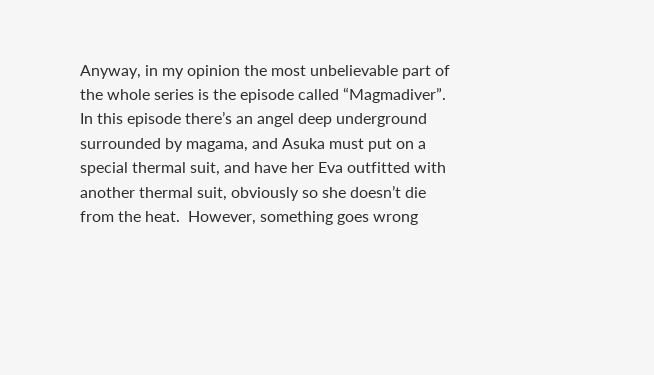Anyway, in my opinion the most unbelievable part of the whole series is the episode called “Magmadiver”.  In this episode there’s an angel deep underground surrounded by magama, and Asuka must put on a special thermal suit, and have her Eva outfitted with another thermal suit, obviously so she doesn’t die from the heat.  However, something goes wrong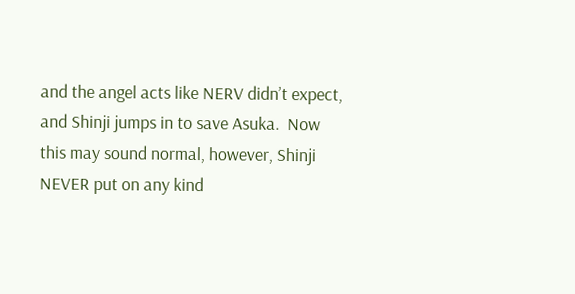and the angel acts like NERV didn’t expect, and Shinji jumps in to save Asuka.  Now this may sound normal, however, Shinji NEVER put on any kind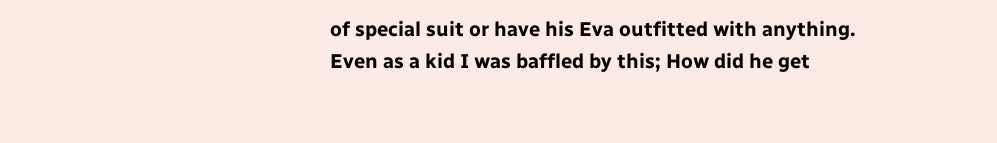of special suit or have his Eva outfitted with anything.  Even as a kid I was baffled by this; How did he get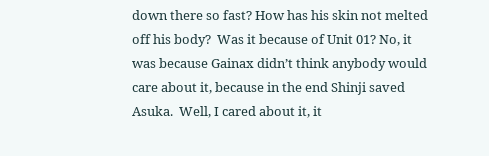down there so fast? How has his skin not melted off his body?  Was it because of Unit 01? No, it was because Gainax didn’t think anybody would care about it, because in the end Shinji saved Asuka.  Well, I cared about it, it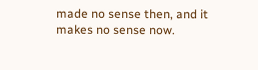made no sense then, and it makes no sense now.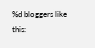%d bloggers like this: